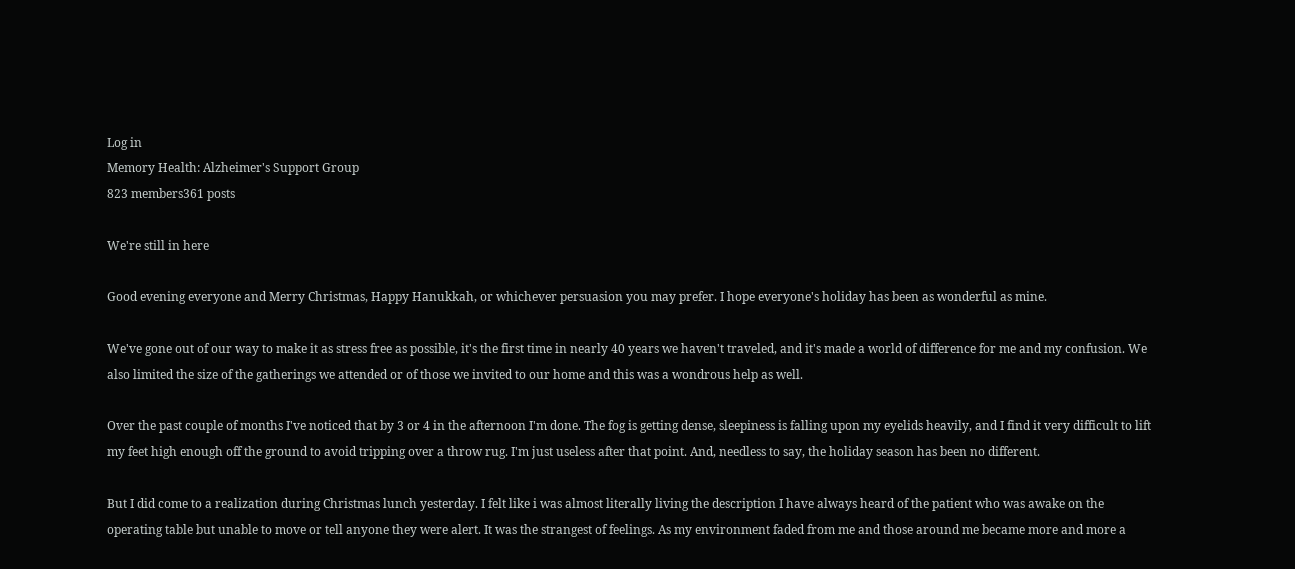Log in
Memory Health: Alzheimer's Support Group
823 members361 posts

We're still in here

Good evening everyone and Merry Christmas, Happy Hanukkah, or whichever persuasion you may prefer. I hope everyone's holiday has been as wonderful as mine.

We've gone out of our way to make it as stress free as possible, it's the first time in nearly 40 years we haven't traveled, and it's made a world of difference for me and my confusion. We also limited the size of the gatherings we attended or of those we invited to our home and this was a wondrous help as well.

Over the past couple of months I've noticed that by 3 or 4 in the afternoon I'm done. The fog is getting dense, sleepiness is falling upon my eyelids heavily, and I find it very difficult to lift my feet high enough off the ground to avoid tripping over a throw rug. I'm just useless after that point. And, needless to say, the holiday season has been no different.

But I did come to a realization during Christmas lunch yesterday. I felt like i was almost literally living the description I have always heard of the patient who was awake on the operating table but unable to move or tell anyone they were alert. It was the strangest of feelings. As my environment faded from me and those around me became more and more a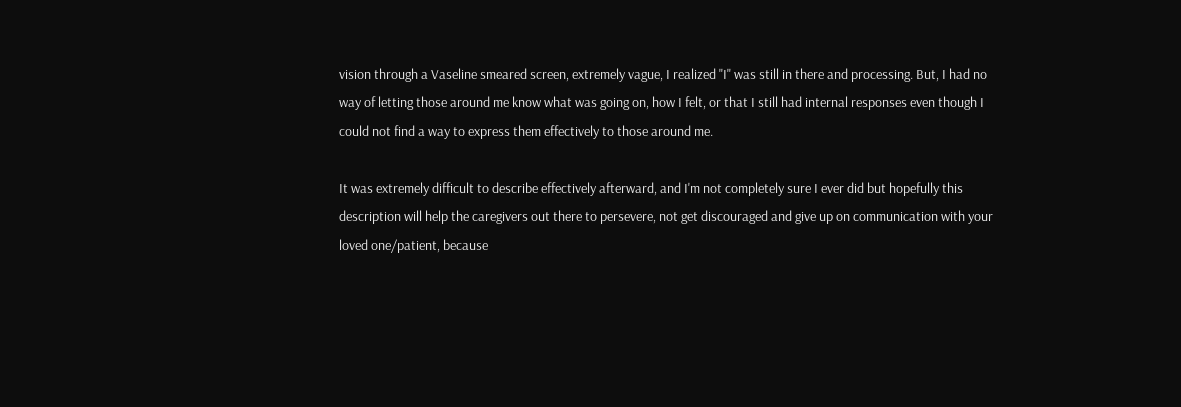vision through a Vaseline smeared screen, extremely vague, I realized "I" was still in there and processing. But, I had no way of letting those around me know what was going on, how I felt, or that I still had internal responses even though I could not find a way to express them effectively to those around me.

It was extremely difficult to describe effectively afterward, and I'm not completely sure I ever did but hopefully this description will help the caregivers out there to persevere, not get discouraged and give up on communication with your loved one/patient, because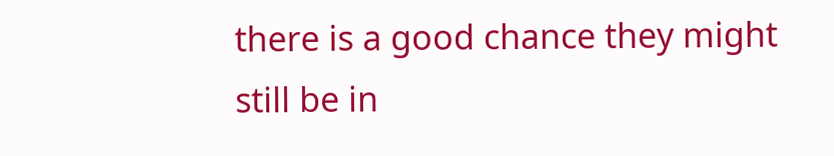there is a good chance they might still be in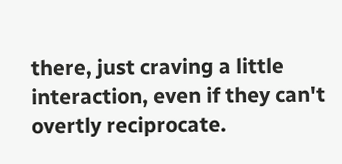there, just craving a little interaction, even if they can't overtly reciprocate.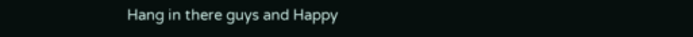Hang in there guys and Happy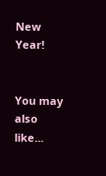New Year!


You may also like...